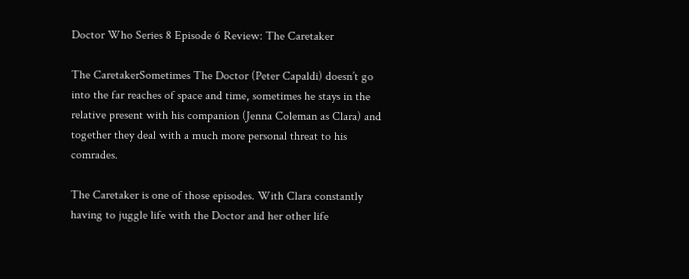Doctor Who Series 8 Episode 6 Review: The Caretaker

The CaretakerSometimes The Doctor (Peter Capaldi) doesn’t go into the far reaches of space and time, sometimes he stays in the relative present with his companion (Jenna Coleman as Clara) and together they deal with a much more personal threat to his comrades.

The Caretaker is one of those episodes. With Clara constantly having to juggle life with the Doctor and her other life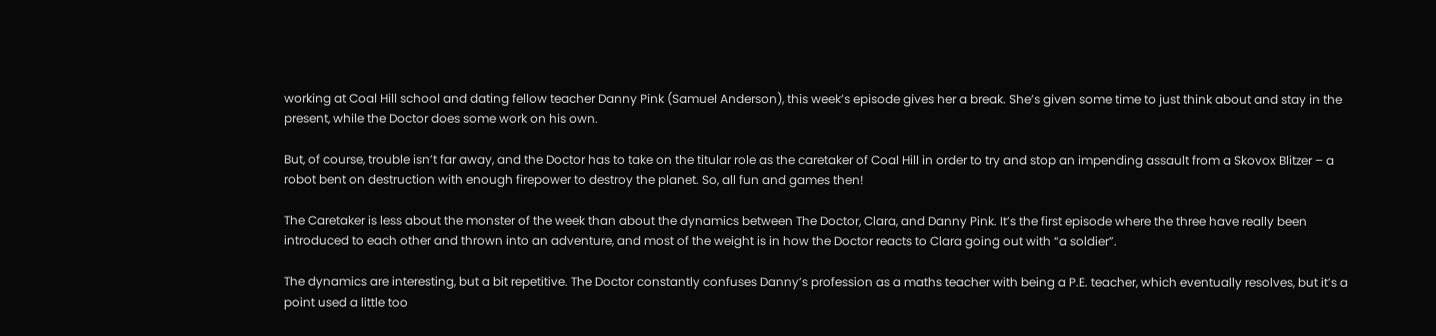working at Coal Hill school and dating fellow teacher Danny Pink (Samuel Anderson), this week’s episode gives her a break. She’s given some time to just think about and stay in the present, while the Doctor does some work on his own.

But, of course, trouble isn’t far away, and the Doctor has to take on the titular role as the caretaker of Coal Hill in order to try and stop an impending assault from a Skovox Blitzer – a robot bent on destruction with enough firepower to destroy the planet. So, all fun and games then!

The Caretaker is less about the monster of the week than about the dynamics between The Doctor, Clara, and Danny Pink. It’s the first episode where the three have really been introduced to each other and thrown into an adventure, and most of the weight is in how the Doctor reacts to Clara going out with “a soldier”.

The dynamics are interesting, but a bit repetitive. The Doctor constantly confuses Danny’s profession as a maths teacher with being a P.E. teacher, which eventually resolves, but it’s a point used a little too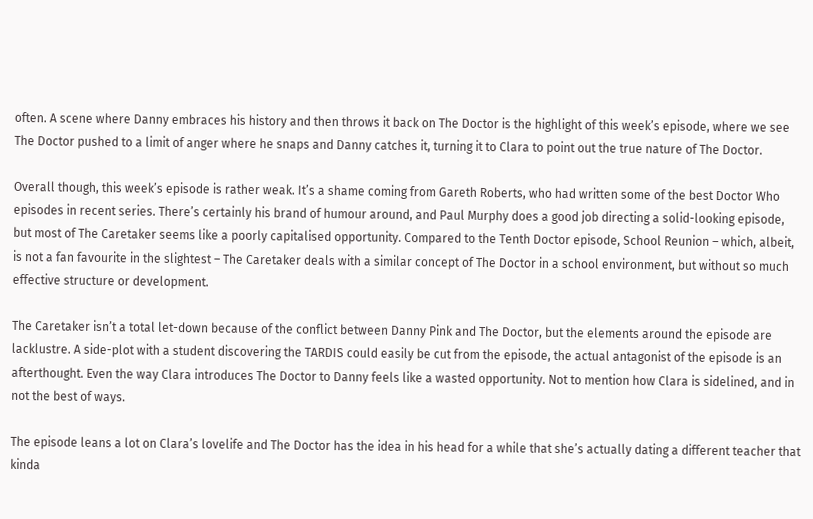often. A scene where Danny embraces his history and then throws it back on The Doctor is the highlight of this week’s episode, where we see The Doctor pushed to a limit of anger where he snaps and Danny catches it, turning it to Clara to point out the true nature of The Doctor.

Overall though, this week’s episode is rather weak. It’s a shame coming from Gareth Roberts, who had written some of the best Doctor Who episodes in recent series. There’s certainly his brand of humour around, and Paul Murphy does a good job directing a solid-looking episode, but most of The Caretaker seems like a poorly capitalised opportunity. Compared to the Tenth Doctor episode, School Reunion – which, albeit, is not a fan favourite in the slightest – The Caretaker deals with a similar concept of The Doctor in a school environment, but without so much effective structure or development.

The Caretaker isn’t a total let-down because of the conflict between Danny Pink and The Doctor, but the elements around the episode are lacklustre. A side-plot with a student discovering the TARDIS could easily be cut from the episode, the actual antagonist of the episode is an afterthought. Even the way Clara introduces The Doctor to Danny feels like a wasted opportunity. Not to mention how Clara is sidelined, and in not the best of ways.

The episode leans a lot on Clara’s lovelife and The Doctor has the idea in his head for a while that she’s actually dating a different teacher that kinda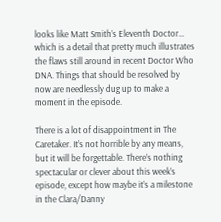looks like Matt Smith’s Eleventh Doctor… which is a detail that pretty much illustrates the flaws still around in recent Doctor Who DNA. Things that should be resolved by now are needlessly dug up to make a moment in the episode.

There is a lot of disappointment in The Caretaker. It’s not horrible by any means, but it will be forgettable. There’s nothing spectacular or clever about this week’s episode, except how maybe it’s a milestone in the Clara/Danny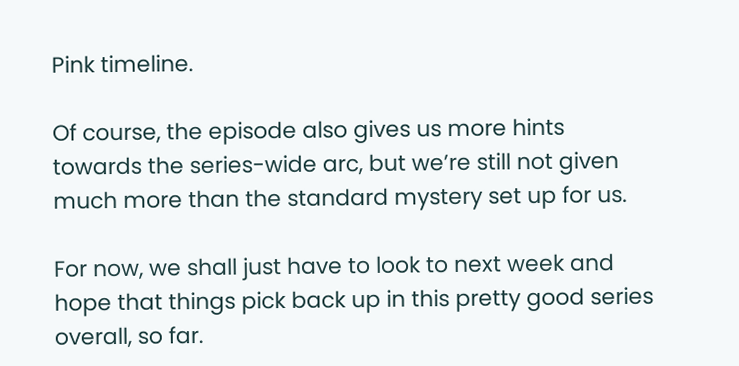Pink timeline.

Of course, the episode also gives us more hints towards the series-wide arc, but we’re still not given much more than the standard mystery set up for us.

For now, we shall just have to look to next week and hope that things pick back up in this pretty good series overall, so far.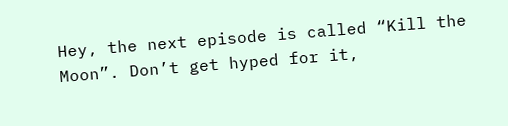Hey, the next episode is called “Kill the Moon”. Don’t get hyped for it,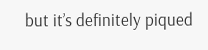but it’s definitely piqued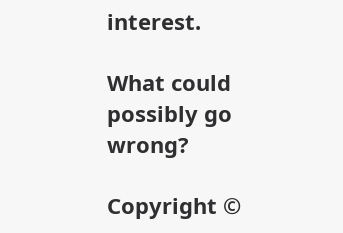interest.

What could possibly go wrong?

Copyright ©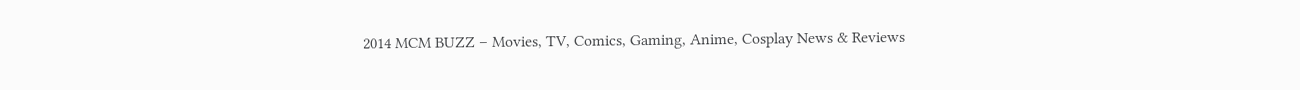2014 MCM BUZZ – Movies, TV, Comics, Gaming, Anime, Cosplay News & Reviews